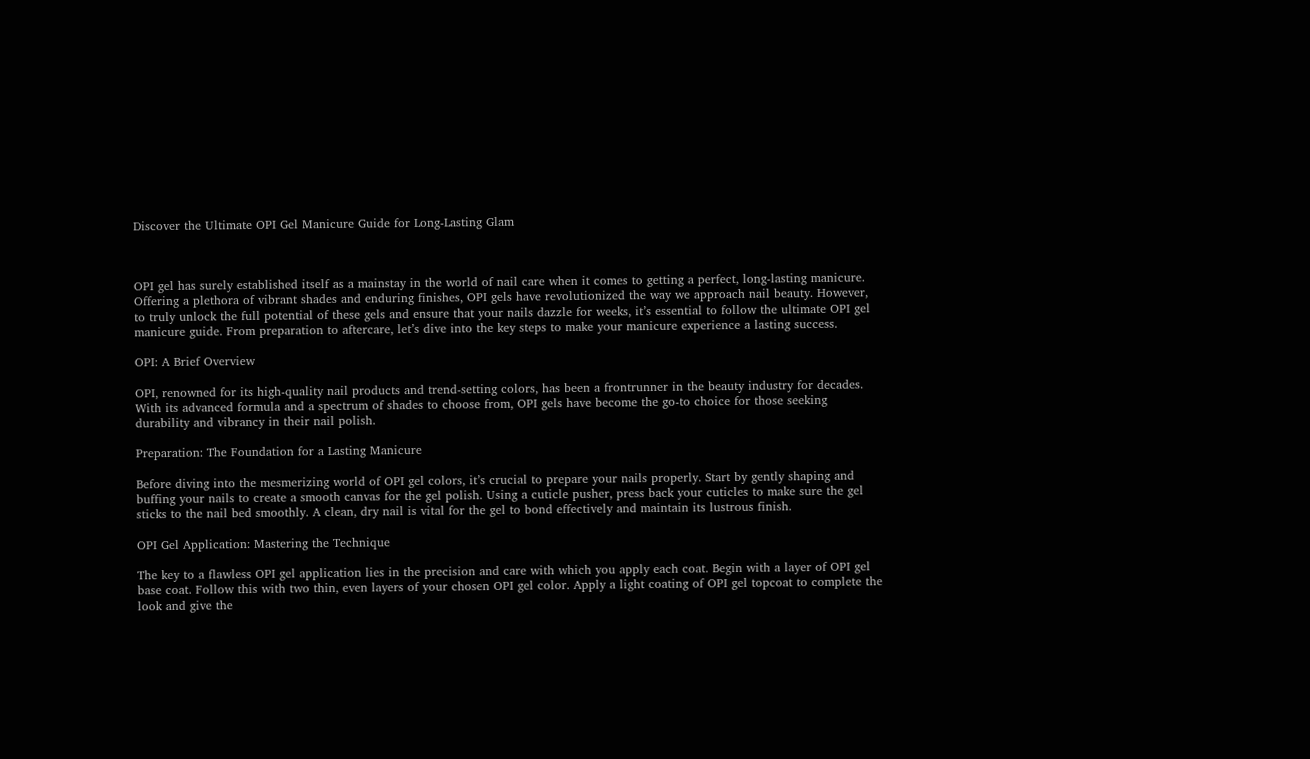Discover the Ultimate OPI Gel Manicure Guide for Long-Lasting Glam



OPI gel has surely established itself as a mainstay in the world of nail care when it comes to getting a perfect, long-lasting manicure. Offering a plethora of vibrant shades and enduring finishes, OPI gels have revolutionized the way we approach nail beauty. However, to truly unlock the full potential of these gels and ensure that your nails dazzle for weeks, it’s essential to follow the ultimate OPI gel manicure guide. From preparation to aftercare, let’s dive into the key steps to make your manicure experience a lasting success.

OPI: A Brief Overview

OPI, renowned for its high-quality nail products and trend-setting colors, has been a frontrunner in the beauty industry for decades. With its advanced formula and a spectrum of shades to choose from, OPI gels have become the go-to choice for those seeking durability and vibrancy in their nail polish.

Preparation: The Foundation for a Lasting Manicure

Before diving into the mesmerizing world of OPI gel colors, it’s crucial to prepare your nails properly. Start by gently shaping and buffing your nails to create a smooth canvas for the gel polish. Using a cuticle pusher, press back your cuticles to make sure the gel sticks to the nail bed smoothly. A clean, dry nail is vital for the gel to bond effectively and maintain its lustrous finish.

OPI Gel Application: Mastering the Technique

The key to a flawless OPI gel application lies in the precision and care with which you apply each coat. Begin with a layer of OPI gel base coat. Follow this with two thin, even layers of your chosen OPI gel color. Apply a light coating of OPI gel topcoat to complete the look and give the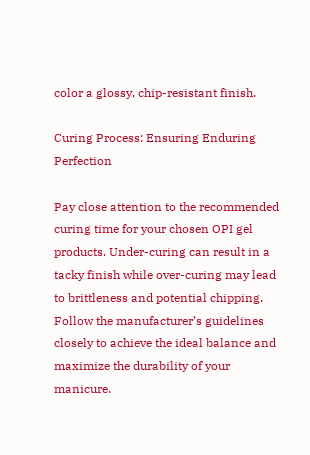color a glossy, chip-resistant finish.

Curing Process: Ensuring Enduring Perfection

Pay close attention to the recommended curing time for your chosen OPI gel products. Under-curing can result in a tacky finish while over-curing may lead to brittleness and potential chipping. Follow the manufacturer’s guidelines closely to achieve the ideal balance and maximize the durability of your manicure.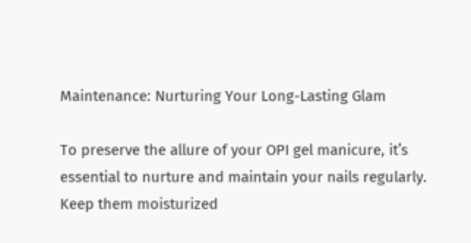Maintenance: Nurturing Your Long-Lasting Glam

To preserve the allure of your OPI gel manicure, it’s essential to nurture and maintain your nails regularly. Keep them moisturized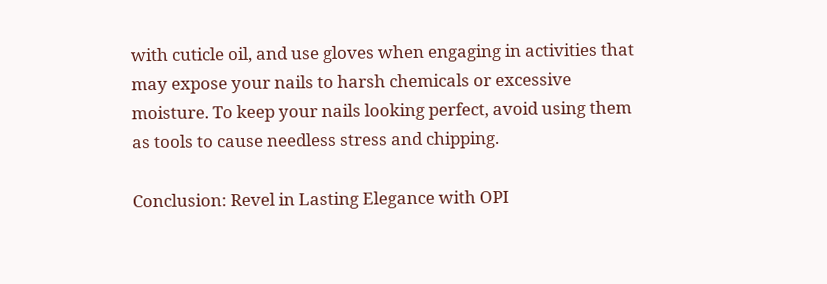with cuticle oil, and use gloves when engaging in activities that may expose your nails to harsh chemicals or excessive moisture. To keep your nails looking perfect, avoid using them as tools to cause needless stress and chipping.

Conclusion: Revel in Lasting Elegance with OPI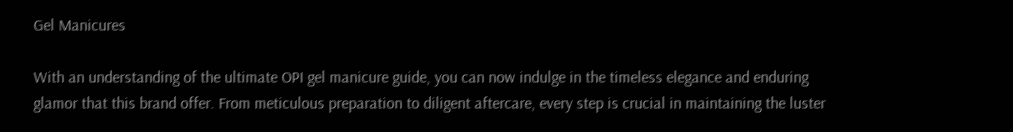Gel Manicures

With an understanding of the ultimate OPI gel manicure guide, you can now indulge in the timeless elegance and enduring glamor that this brand offer. From meticulous preparation to diligent aftercare, every step is crucial in maintaining the luster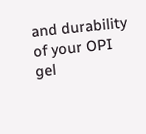and durability of your OPI gel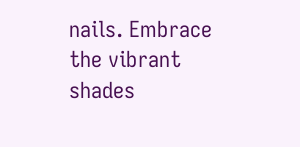nails. Embrace the vibrant shades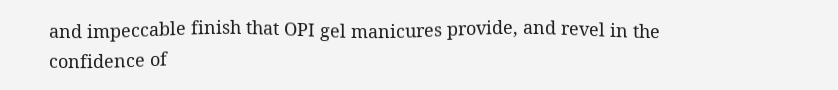and impeccable finish that OPI gel manicures provide, and revel in the confidence of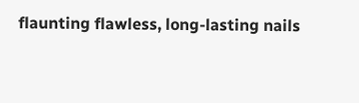flaunting flawless, long-lasting nails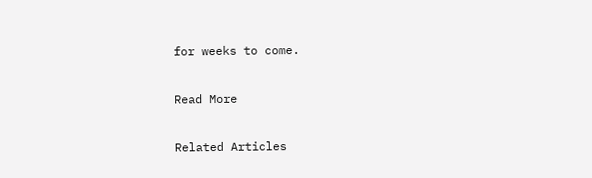for weeks to come.

Read More

Related Articles